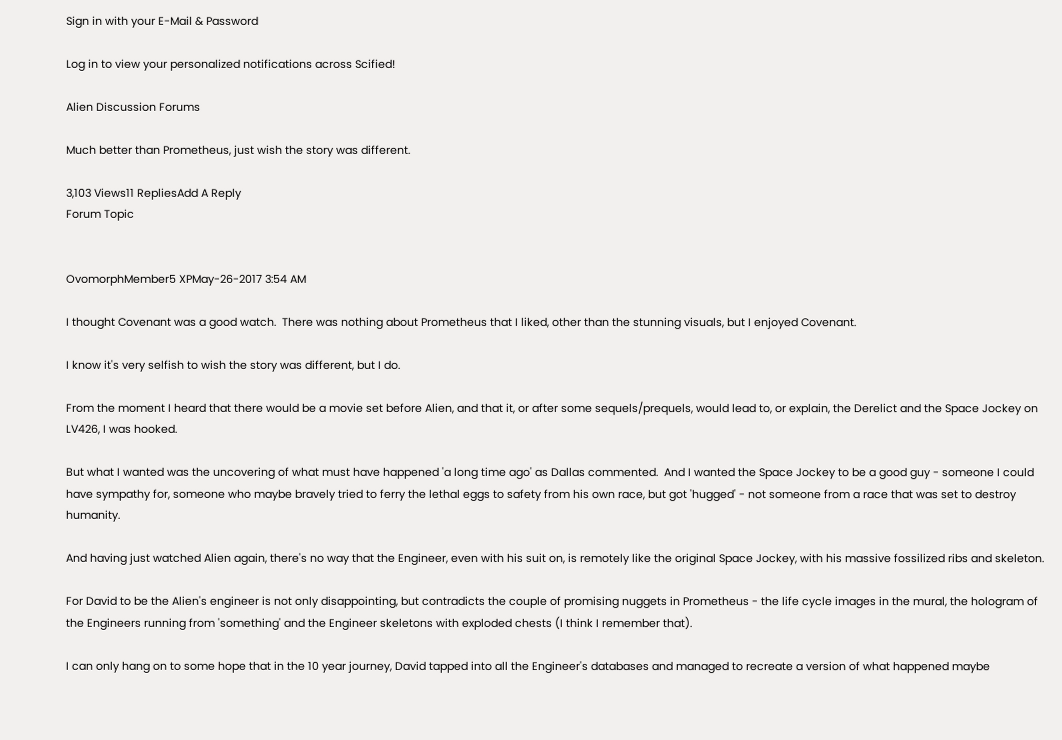Sign in with your E-Mail & Password

Log in to view your personalized notifications across Scified!

Alien Discussion Forums

Much better than Prometheus, just wish the story was different.

3,103 Views11 RepliesAdd A Reply
Forum Topic


OvomorphMember5 XPMay-26-2017 3:54 AM

I thought Covenant was a good watch.  There was nothing about Prometheus that I liked, other than the stunning visuals, but I enjoyed Covenant.

I know it's very selfish to wish the story was different, but I do.

From the moment I heard that there would be a movie set before Alien, and that it, or after some sequels/prequels, would lead to, or explain, the Derelict and the Space Jockey on LV426, I was hooked.

But what I wanted was the uncovering of what must have happened 'a long time ago' as Dallas commented.  And I wanted the Space Jockey to be a good guy - someone I could have sympathy for, someone who maybe bravely tried to ferry the lethal eggs to safety from his own race, but got 'hugged' - not someone from a race that was set to destroy humanity.

And having just watched Alien again, there's no way that the Engineer, even with his suit on, is remotely like the original Space Jockey, with his massive fossilized ribs and skeleton.

For David to be the Alien's engineer is not only disappointing, but contradicts the couple of promising nuggets in Prometheus - the life cycle images in the mural, the hologram of the Engineers running from 'something' and the Engineer skeletons with exploded chests (I think I remember that).

I can only hang on to some hope that in the 10 year journey, David tapped into all the Engineer's databases and managed to recreate a version of what happened maybe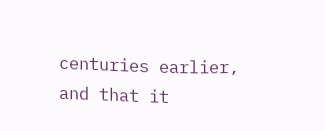centuries earlier, and that it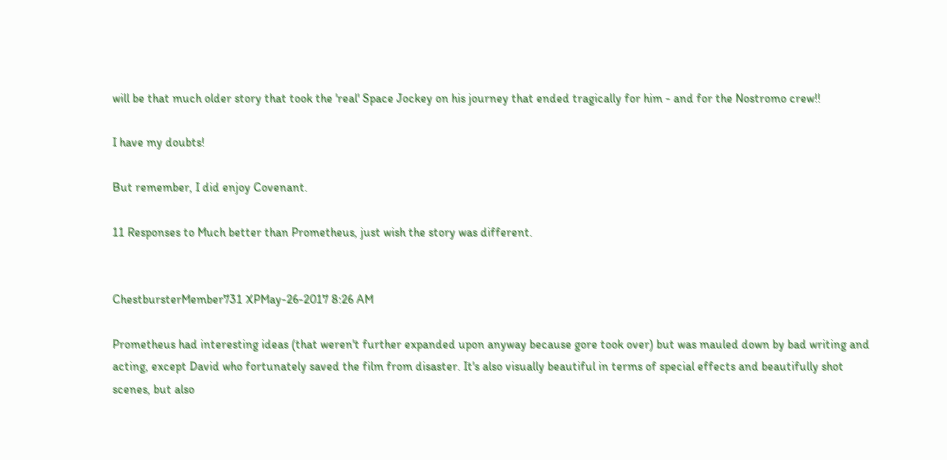will be that much older story that took the 'real' Space Jockey on his journey that ended tragically for him - and for the Nostromo crew!!

I have my doubts!

But remember, I did enjoy Covenant.

11 Responses to Much better than Prometheus, just wish the story was different.


ChestbursterMember731 XPMay-26-2017 8:26 AM

Prometheus had interesting ideas (that weren't further expanded upon anyway because gore took over) but was mauled down by bad writing and acting, except David who fortunately saved the film from disaster. It's also visually beautiful in terms of special effects and beautifully shot scenes, but also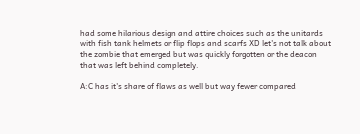had some hilarious design and attire choices such as the unitards with fish tank helmets or flip flops and scarfs XD let's not talk about the zombie that emerged but was quickly forgotten or the deacon that was left behind completely.

A:C has it's share of flaws as well but way fewer compared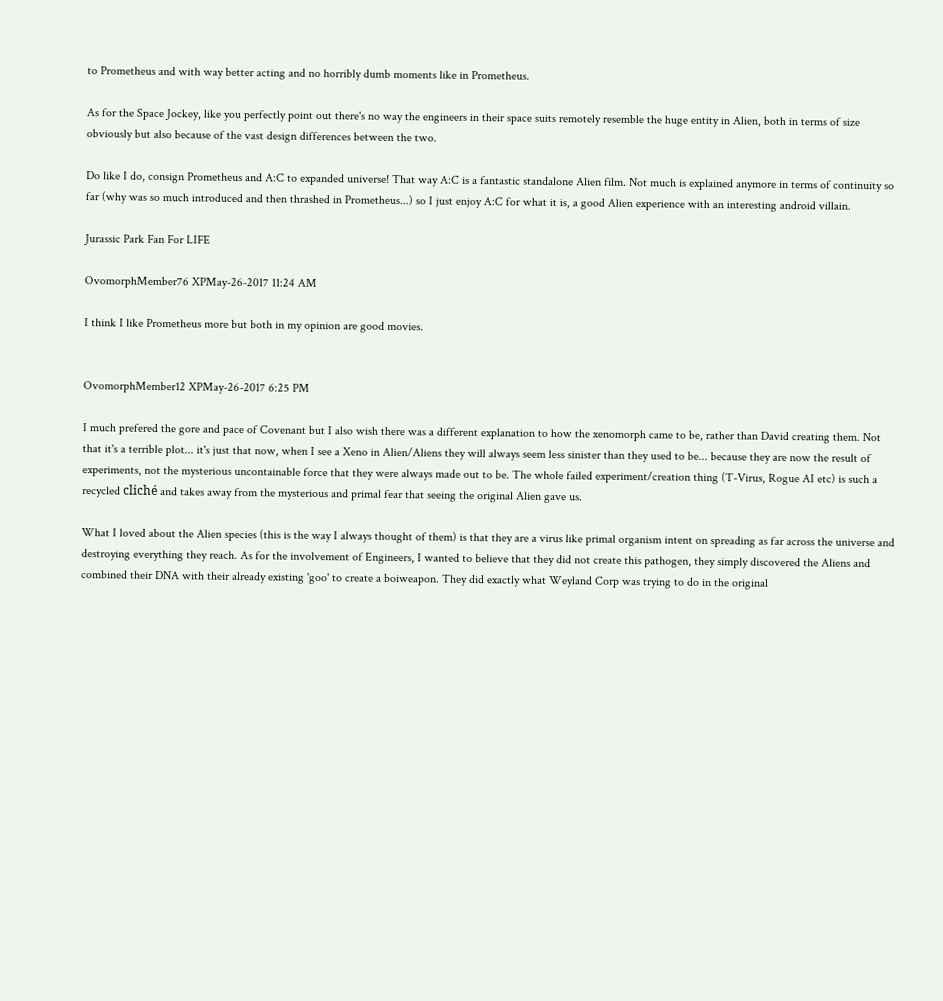to Prometheus and with way better acting and no horribly dumb moments like in Prometheus.

As for the Space Jockey, like you perfectly point out there's no way the engineers in their space suits remotely resemble the huge entity in Alien, both in terms of size obviously but also because of the vast design differences between the two.

Do like I do, consign Prometheus and A:C to expanded universe! That way A:C is a fantastic standalone Alien film. Not much is explained anymore in terms of continuity so far (why was so much introduced and then thrashed in Prometheus...) so I just enjoy A:C for what it is, a good Alien experience with an interesting android villain.

Jurassic Park Fan For LIFE

OvomorphMember76 XPMay-26-2017 11:24 AM

I think I like Prometheus more but both in my opinion are good movies.


OvomorphMember12 XPMay-26-2017 6:25 PM

I much prefered the gore and pace of Covenant but I also wish there was a different explanation to how the xenomorph came to be, rather than David creating them. Not that it's a terrible plot... it's just that now, when I see a Xeno in Alien/Aliens they will always seem less sinister than they used to be... because they are now the result of experiments, not the mysterious uncontainable force that they were always made out to be. The whole failed experiment/creation thing (T-Virus, Rogue AI etc) is such a recycled cliché and takes away from the mysterious and primal fear that seeing the original Alien gave us.

What I loved about the Alien species (this is the way I always thought of them) is that they are a virus like primal organism intent on spreading as far across the universe and destroying everything they reach. As for the involvement of Engineers, I wanted to believe that they did not create this pathogen, they simply discovered the Aliens and combined their DNA with their already existing 'goo' to create a boiweapon. They did exactly what Weyland Corp was trying to do in the original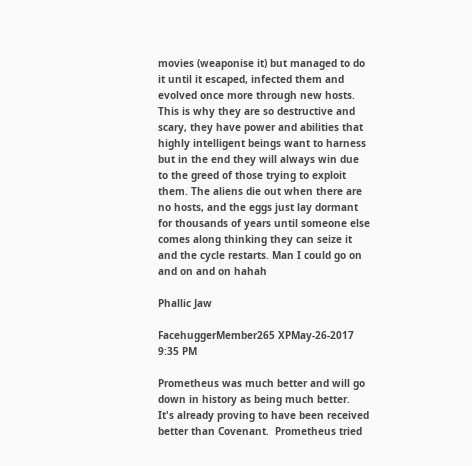movies (weaponise it) but managed to do it until it escaped, infected them and evolved once more through new hosts. This is why they are so destructive and scary, they have power and abilities that highly intelligent beings want to harness but in the end they will always win due to the greed of those trying to exploit them. The aliens die out when there are no hosts, and the eggs just lay dormant for thousands of years until someone else comes along thinking they can seize it and the cycle restarts. Man I could go on and on and on hahah

Phallic Jaw

FacehuggerMember265 XPMay-26-2017 9:35 PM

Prometheus was much better and will go down in history as being much better.  It's already proving to have been received better than Covenant.  Prometheus tried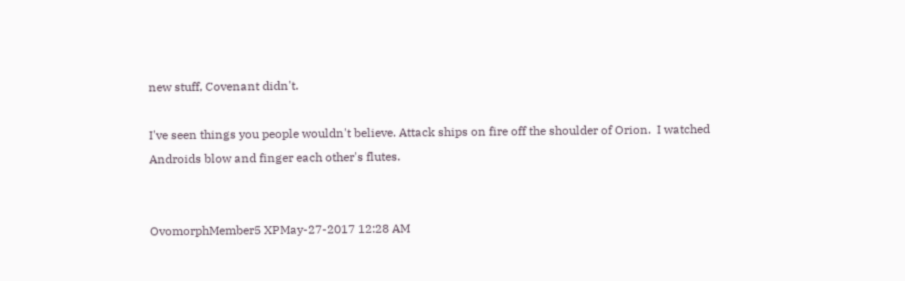new stuff, Covenant didn't.

I've seen things you people wouldn't believe. Attack ships on fire off the shoulder of Orion.  I watched Androids blow and finger each other's flutes.


OvomorphMember5 XPMay-27-2017 12:28 AM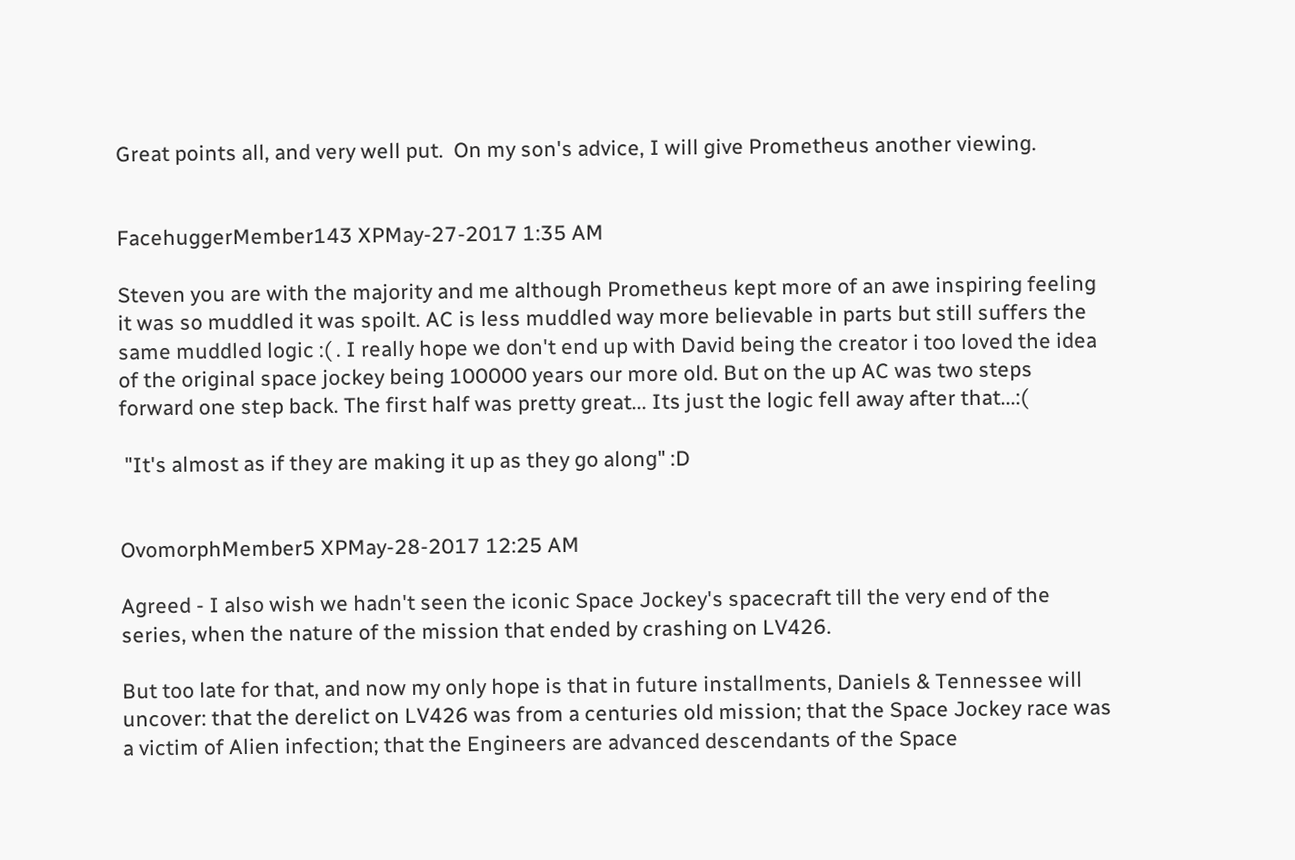Great points all, and very well put.  On my son's advice, I will give Prometheus another viewing.


FacehuggerMember143 XPMay-27-2017 1:35 AM

Steven you are with the majority and me although Prometheus kept more of an awe inspiring feeling it was so muddled it was spoilt. AC is less muddled way more believable in parts but still suffers the same muddled logic :( . I really hope we don't end up with David being the creator i too loved the idea of the original space jockey being 100000 years our more old. But on the up AC was two steps forward one step back. The first half was pretty great... Its just the logic fell away after that...:(

 "It's almost as if they are making it up as they go along" :D


OvomorphMember5 XPMay-28-2017 12:25 AM

Agreed - I also wish we hadn't seen the iconic Space Jockey's spacecraft till the very end of the series, when the nature of the mission that ended by crashing on LV426.

But too late for that, and now my only hope is that in future installments, Daniels & Tennessee will uncover: that the derelict on LV426 was from a centuries old mission; that the Space Jockey race was a victim of Alien infection; that the Engineers are advanced descendants of the Space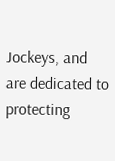Jockeys, and are dedicated to protecting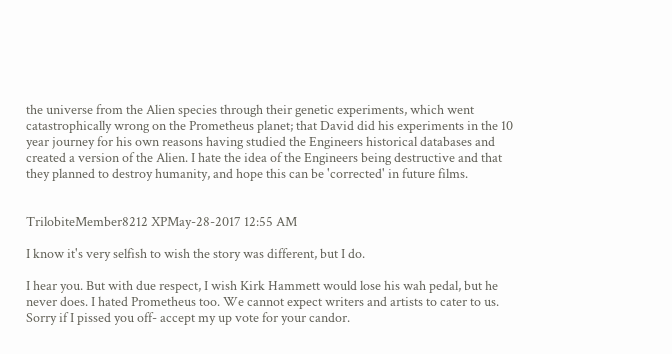the universe from the Alien species through their genetic experiments, which went catastrophically wrong on the Prometheus planet; that David did his experiments in the 10 year journey for his own reasons having studied the Engineers historical databases and created a version of the Alien. I hate the idea of the Engineers being destructive and that they planned to destroy humanity, and hope this can be 'corrected' in future films.


TrilobiteMember8212 XPMay-28-2017 12:55 AM

I know it's very selfish to wish the story was different, but I do.

I hear you. But with due respect, I wish Kirk Hammett would lose his wah pedal, but he never does. I hated Prometheus too. We cannot expect writers and artists to cater to us. Sorry if I pissed you off- accept my up vote for your candor.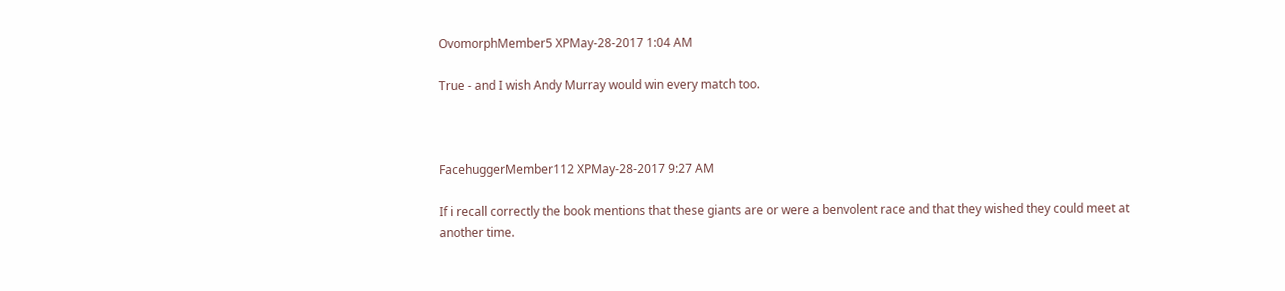OvomorphMember5 XPMay-28-2017 1:04 AM

True - and I wish Andy Murray would win every match too.



FacehuggerMember112 XPMay-28-2017 9:27 AM

If i recall correctly the book mentions that these giants are or were a benvolent race and that they wished they could meet at another time.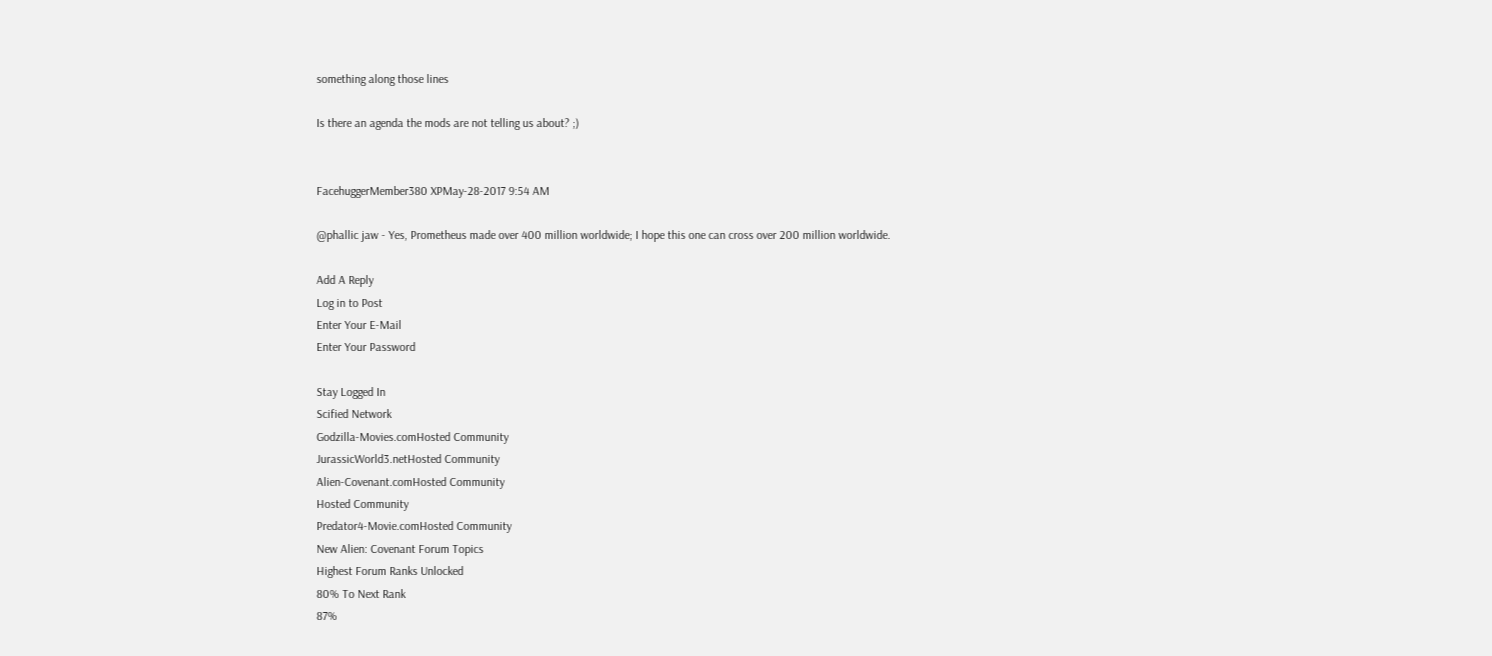something along those lines

Is there an agenda the mods are not telling us about? ;)


FacehuggerMember380 XPMay-28-2017 9:54 AM

@phallic jaw - Yes, Prometheus made over 400 million worldwide; I hope this one can cross over 200 million worldwide.

Add A Reply
Log in to Post
Enter Your E-Mail
Enter Your Password

Stay Logged In
Scified Network
Godzilla-Movies.comHosted Community
JurassicWorld3.netHosted Community
Alien-Covenant.comHosted Community
Hosted Community
Predator4-Movie.comHosted Community
New Alien: Covenant Forum Topics
Highest Forum Ranks Unlocked
80% To Next Rank
87%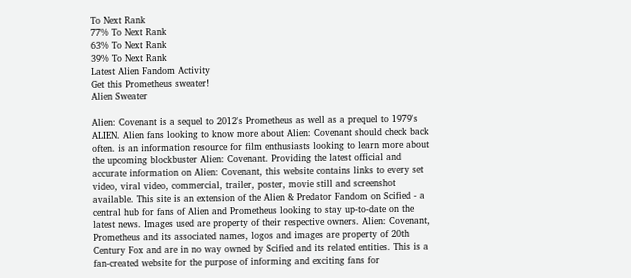To Next Rank
77% To Next Rank
63% To Next Rank
39% To Next Rank
Latest Alien Fandom Activity
Get this Prometheus sweater!
Alien Sweater

Alien: Covenant is a sequel to 2012's Prometheus as well as a prequel to 1979's ALIEN. Alien fans looking to know more about Alien: Covenant should check back often. is an information resource for film enthusiasts looking to learn more about the upcoming blockbuster Alien: Covenant. Providing the latest official and accurate information on Alien: Covenant, this website contains links to every set video, viral video, commercial, trailer, poster, movie still and screenshot available. This site is an extension of the Alien & Predator Fandom on Scified - a central hub for fans of Alien and Prometheus looking to stay up-to-date on the latest news. Images used are property of their respective owners. Alien: Covenant, Prometheus and its associated names, logos and images are property of 20th Century Fox and are in no way owned by Scified and its related entities. This is a fan-created website for the purpose of informing and exciting fans for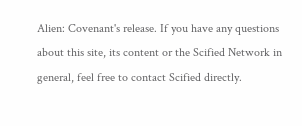Alien: Covenant's release. If you have any questions about this site, its content or the Scified Network in general, feel free to contact Scified directly.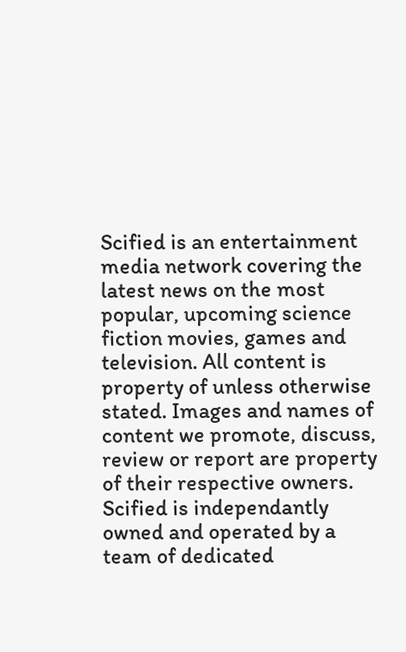Scified is an entertainment media network covering the latest news on the most popular, upcoming science fiction movies, games and television. All content is property of unless otherwise stated. Images and names of content we promote, discuss, review or report are property of their respective owners. Scified is independantly owned and operated by a team of dedicated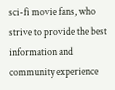sci-fi movie fans, who strive to provide the best information and community experience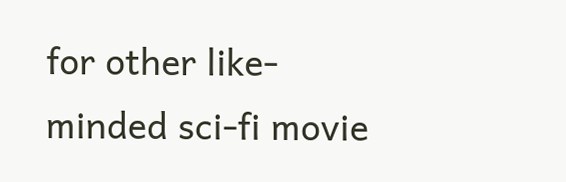for other like-minded sci-fi movie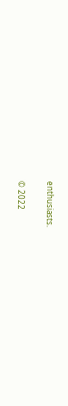enthusiasts.

© 2022